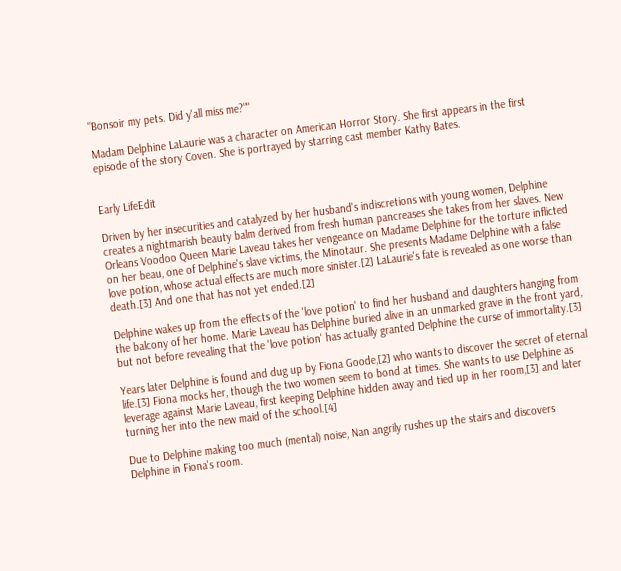"Bonsoir my pets. Did y'all miss me?""

Madam Delphine LaLaurie was a character on American Horror Story. She first appears in the first episode of the story Coven. She is portrayed by starring cast member Kathy Bates.


Early LifeEdit

Driven by her insecurities and catalyzed by her husband's indiscretions with young women, Delphine creates a nightmarish beauty balm derived from fresh human pancreases she takes from her slaves. New Orleans Voodoo Queen Marie Laveau takes her vengeance on Madame Delphine for the torture inflicted on her beau, one of Delphine's slave victims, the Minotaur. She presents Madame Delphine with a false love potion, whose actual effects are much more sinister.[2] LaLaurie's fate is revealed as one worse than death.[3] And one that has not yet ended.[2]

Delphine wakes up from the effects of the 'love potion' to find her husband and daughters hanging from the balcony of her home. Marie Laveau has Delphine buried alive in an unmarked grave in the front yard, but not before revealing that the 'love potion' has actually granted Delphine the curse of immortality.[3]

Years later Delphine is found and dug up by Fiona Goode,[2] who wants to discover the secret of eternal life.[3] Fiona mocks her, though the two women seem to bond at times. She wants to use Delphine as leverage against Marie Laveau, first keeping Delphine hidden away and tied up in her room,[3] and later turning her into the new maid of the school.[4]

Due to Delphine making too much (mental) noise, Nan angrily rushes up the stairs and discovers Delphine in Fiona's room.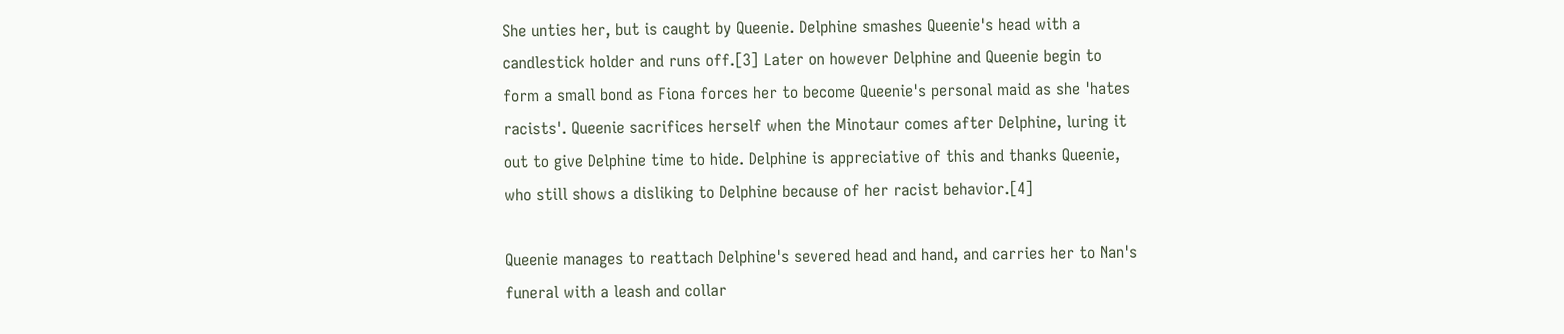She unties her, but is caught by Queenie. Delphine smashes Queenie's head with a candlestick holder and runs off.[3] Later on however Delphine and Queenie begin to form a small bond as Fiona forces her to become Queenie's personal maid as she 'hates racists'. Queenie sacrifices herself when the Minotaur comes after Delphine, luring it out to give Delphine time to hide. Delphine is appreciative of this and thanks Queenie, who still shows a disliking to Delphine because of her racist behavior.[4]

Queenie manages to reattach Delphine's severed head and hand, and carries her to Nan's funeral with a leash and collar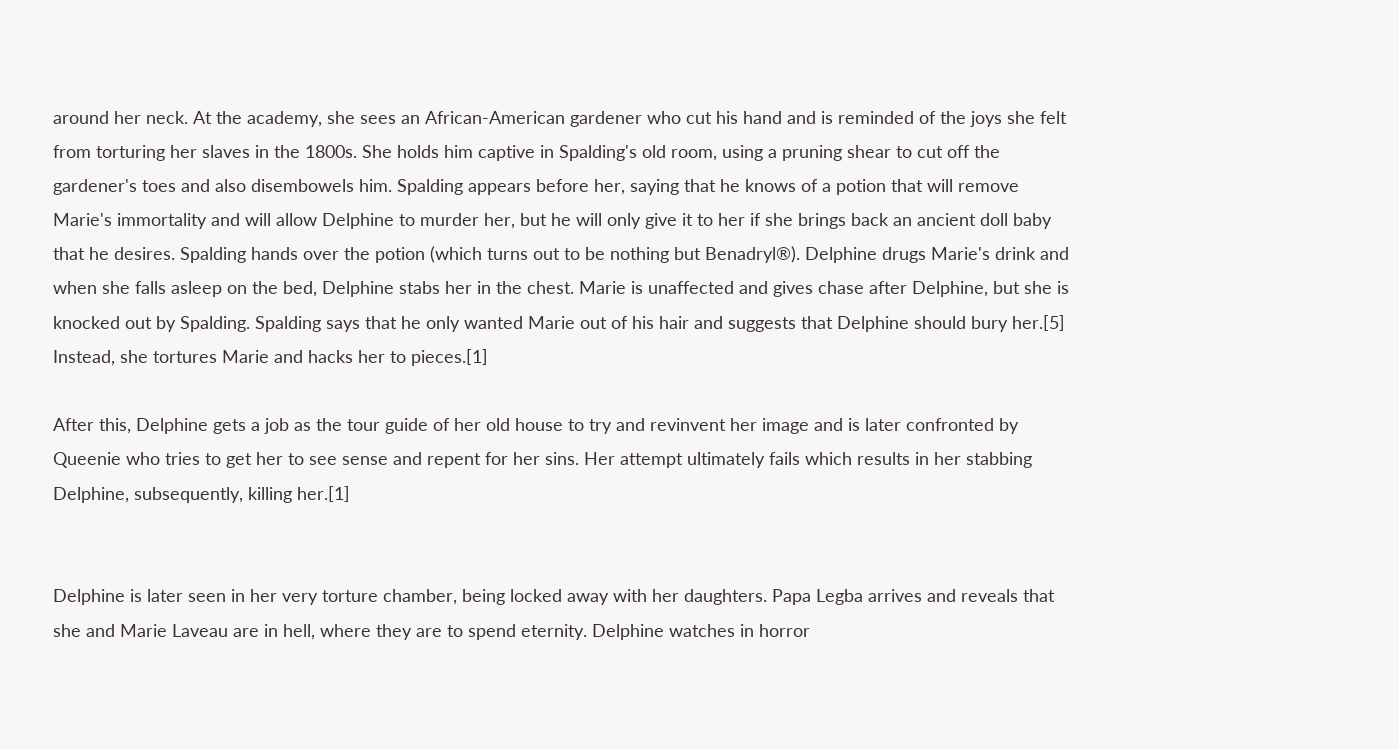around her neck. At the academy, she sees an African-American gardener who cut his hand and is reminded of the joys she felt from torturing her slaves in the 1800s. She holds him captive in Spalding's old room, using a pruning shear to cut off the gardener's toes and also disembowels him. Spalding appears before her, saying that he knows of a potion that will remove Marie's immortality and will allow Delphine to murder her, but he will only give it to her if she brings back an ancient doll baby that he desires. Spalding hands over the potion (which turns out to be nothing but Benadryl®). Delphine drugs Marie's drink and when she falls asleep on the bed, Delphine stabs her in the chest. Marie is unaffected and gives chase after Delphine, but she is knocked out by Spalding. Spalding says that he only wanted Marie out of his hair and suggests that Delphine should bury her.[5] Instead, she tortures Marie and hacks her to pieces.[1]

After this, Delphine gets a job as the tour guide of her old house to try and revinvent her image and is later confronted by Queenie who tries to get her to see sense and repent for her sins. Her attempt ultimately fails which results in her stabbing Delphine, subsequently, killing her.[1]


Delphine is later seen in her very torture chamber, being locked away with her daughters. Papa Legba arrives and reveals that she and Marie Laveau are in hell, where they are to spend eternity. Delphine watches in horror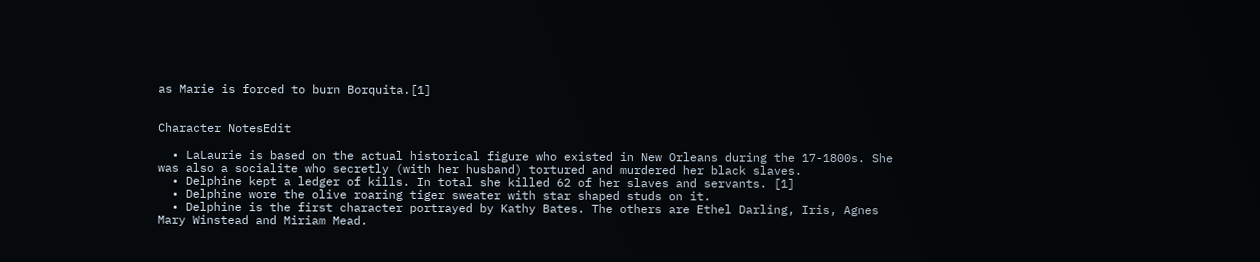as Marie is forced to burn Borquita.[1]


Character NotesEdit

  • LaLaurie is based on the actual historical figure who existed in New Orleans during the 17-1800s. She was also a socialite who secretly (with her husband) tortured and murdered her black slaves.
  • Delphine kept a ledger of kills. In total she killed 62 of her slaves and servants. [1]
  • Delphine wore the olive roaring tiger sweater with star shaped studs on it.
  • Delphine is the first character portrayed by Kathy Bates. The others are Ethel Darling, Iris, Agnes Mary Winstead and Miriam Mead.